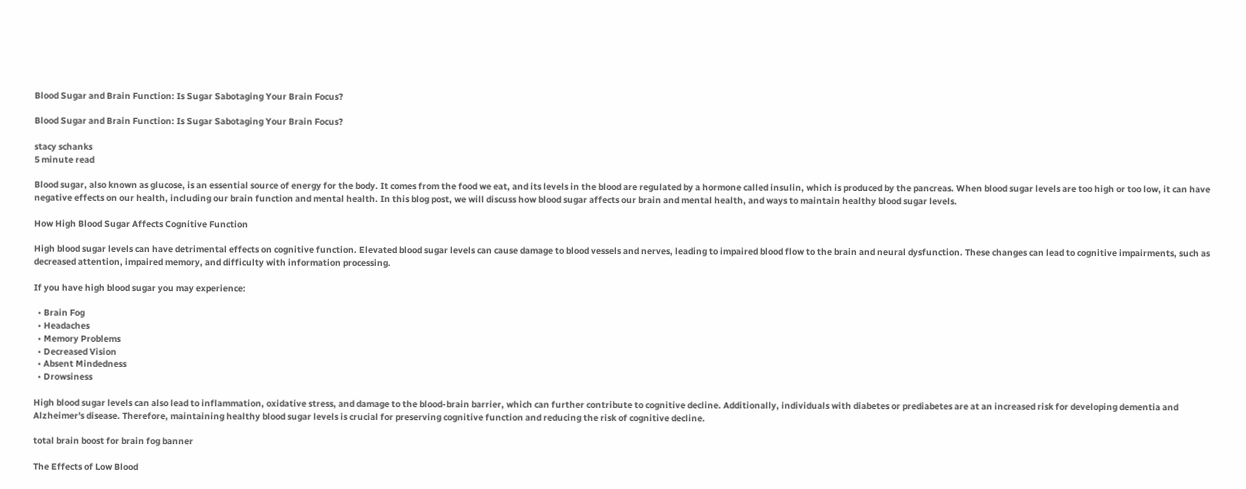Blood Sugar and Brain Function: Is Sugar Sabotaging Your Brain Focus?

Blood Sugar and Brain Function: Is Sugar Sabotaging Your Brain Focus?

stacy schanks
5 minute read

Blood sugar, also known as glucose, is an essential source of energy for the body. It comes from the food we eat, and its levels in the blood are regulated by a hormone called insulin, which is produced by the pancreas. When blood sugar levels are too high or too low, it can have negative effects on our health, including our brain function and mental health. In this blog post, we will discuss how blood sugar affects our brain and mental health, and ways to maintain healthy blood sugar levels.

How High Blood Sugar Affects Cognitive Function

High blood sugar levels can have detrimental effects on cognitive function. Elevated blood sugar levels can cause damage to blood vessels and nerves, leading to impaired blood flow to the brain and neural dysfunction. These changes can lead to cognitive impairments, such as decreased attention, impaired memory, and difficulty with information processing.

If you have high blood sugar you may experience:

  • Brain Fog
  • Headaches
  • Memory Problems
  • Decreased Vision
  • Absent Mindedness
  • Drowsiness

High blood sugar levels can also lead to inflammation, oxidative stress, and damage to the blood-brain barrier, which can further contribute to cognitive decline. Additionally, individuals with diabetes or prediabetes are at an increased risk for developing dementia and Alzheimer's disease. Therefore, maintaining healthy blood sugar levels is crucial for preserving cognitive function and reducing the risk of cognitive decline.

total brain boost for brain fog banner

The Effects of Low Blood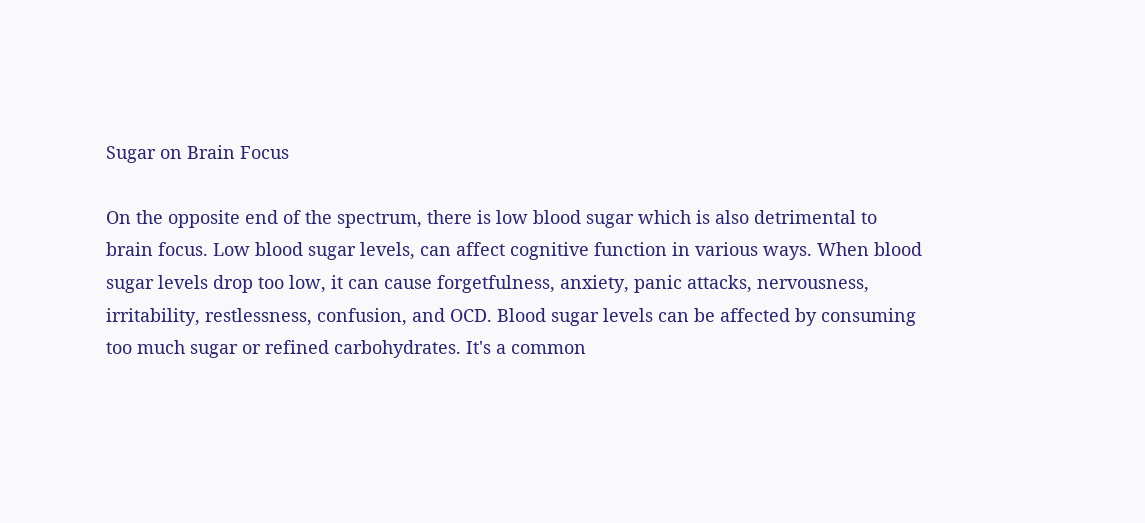Sugar on Brain Focus

On the opposite end of the spectrum, there is low blood sugar which is also detrimental to brain focus. Low blood sugar levels, can affect cognitive function in various ways. When blood sugar levels drop too low, it can cause forgetfulness, anxiety, panic attacks, nervousness, irritability, restlessness, confusion, and OCD. Blood sugar levels can be affected by consuming too much sugar or refined carbohydrates. It's a common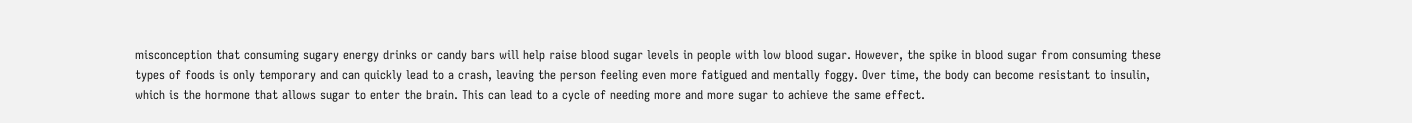misconception that consuming sugary energy drinks or candy bars will help raise blood sugar levels in people with low blood sugar. However, the spike in blood sugar from consuming these types of foods is only temporary and can quickly lead to a crash, leaving the person feeling even more fatigued and mentally foggy. Over time, the body can become resistant to insulin, which is the hormone that allows sugar to enter the brain. This can lead to a cycle of needing more and more sugar to achieve the same effect.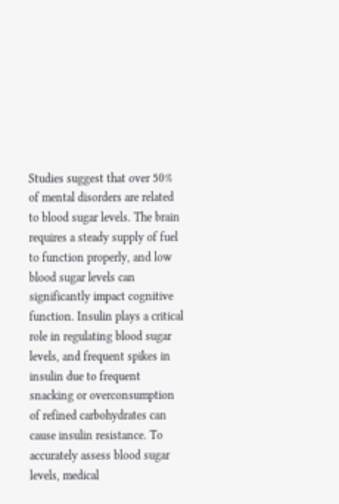Studies suggest that over 50% of mental disorders are related to blood sugar levels. The brain requires a steady supply of fuel to function properly, and low blood sugar levels can significantly impact cognitive function. Insulin plays a critical role in regulating blood sugar levels, and frequent spikes in insulin due to frequent snacking or overconsumption of refined carbohydrates can cause insulin resistance. To accurately assess blood sugar levels, medical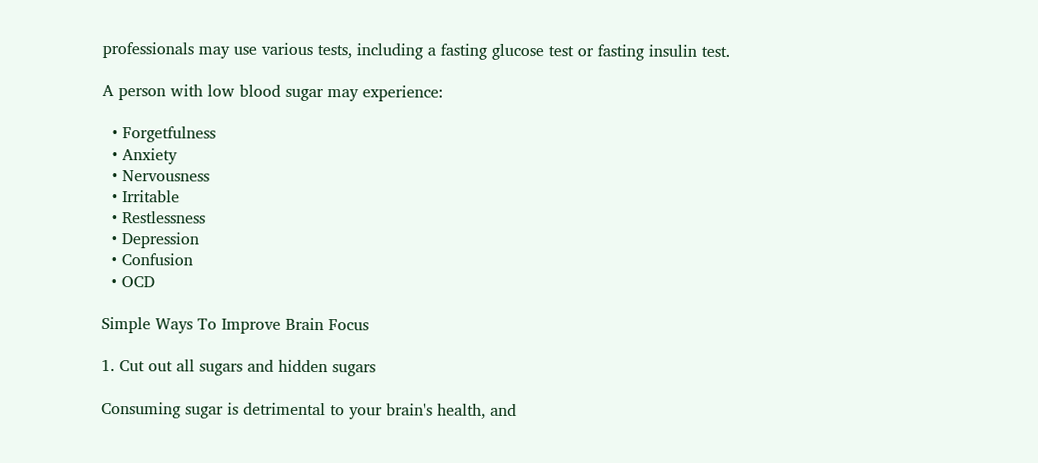professionals may use various tests, including a fasting glucose test or fasting insulin test.

A person with low blood sugar may experience:

  • Forgetfulness
  • Anxiety
  • Nervousness
  • Irritable
  • Restlessness
  • Depression
  • Confusion
  • OCD

Simple Ways To Improve Brain Focus

1. Cut out all sugars and hidden sugars

Consuming sugar is detrimental to your brain's health, and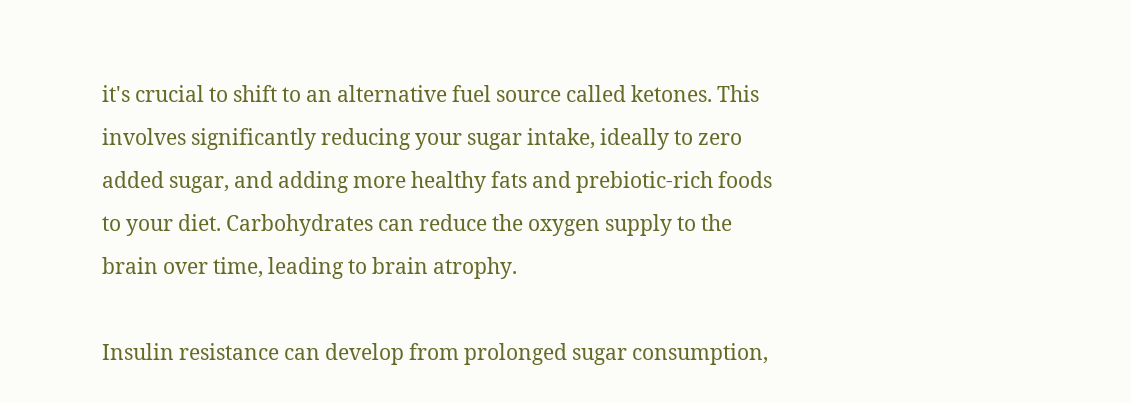it's crucial to shift to an alternative fuel source called ketones. This involves significantly reducing your sugar intake, ideally to zero added sugar, and adding more healthy fats and prebiotic-rich foods to your diet. Carbohydrates can reduce the oxygen supply to the brain over time, leading to brain atrophy.

Insulin resistance can develop from prolonged sugar consumption,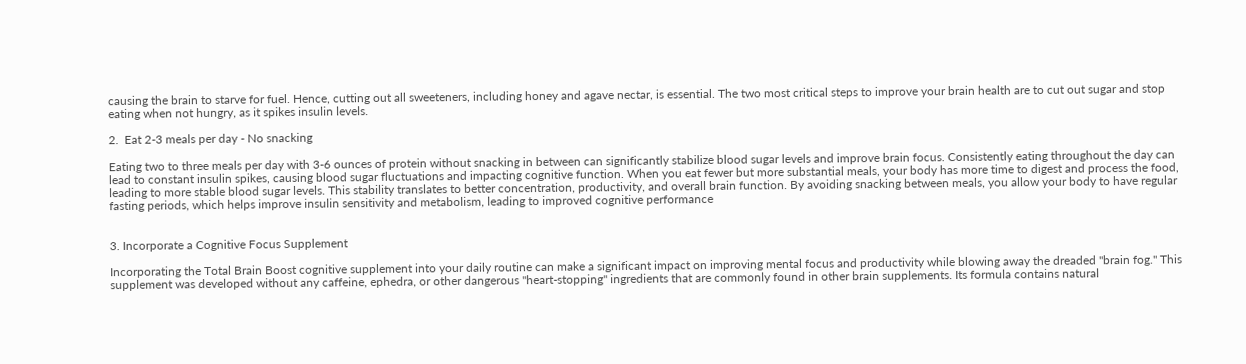causing the brain to starve for fuel. Hence, cutting out all sweeteners, including honey and agave nectar, is essential. The two most critical steps to improve your brain health are to cut out sugar and stop eating when not hungry, as it spikes insulin levels.

2.  Eat 2-3 meals per day - No snacking

Eating two to three meals per day with 3-6 ounces of protein without snacking in between can significantly stabilize blood sugar levels and improve brain focus. Consistently eating throughout the day can lead to constant insulin spikes, causing blood sugar fluctuations and impacting cognitive function. When you eat fewer but more substantial meals, your body has more time to digest and process the food, leading to more stable blood sugar levels. This stability translates to better concentration, productivity, and overall brain function. By avoiding snacking between meals, you allow your body to have regular fasting periods, which helps improve insulin sensitivity and metabolism, leading to improved cognitive performance


3. Incorporate a Cognitive Focus Supplement

Incorporating the Total Brain Boost cognitive supplement into your daily routine can make a significant impact on improving mental focus and productivity while blowing away the dreaded "brain fog." This supplement was developed without any caffeine, ephedra, or other dangerous "heart-stopping" ingredients that are commonly found in other brain supplements. Its formula contains natural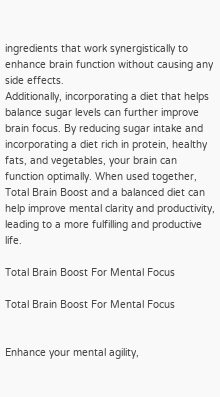ingredients that work synergistically to enhance brain function without causing any side effects.
Additionally, incorporating a diet that helps balance sugar levels can further improve brain focus. By reducing sugar intake and incorporating a diet rich in protein, healthy fats, and vegetables, your brain can function optimally. When used together, Total Brain Boost and a balanced diet can help improve mental clarity and productivity, leading to a more fulfilling and productive life.

Total Brain Boost For Mental Focus

Total Brain Boost For Mental Focus


Enhance your mental agility,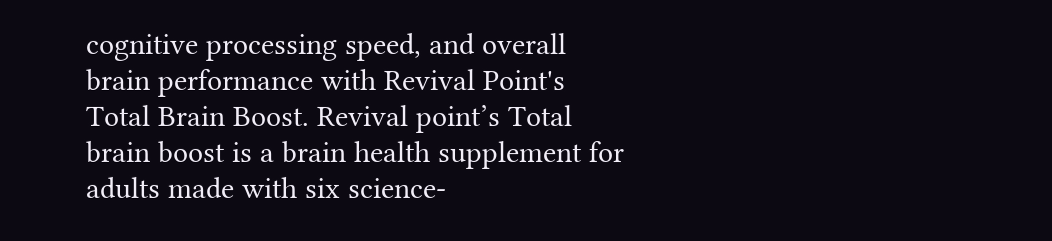cognitive processing speed, and overall brain performance with Revival Point's Total Brain Boost. Revival point’s Total brain boost is a brain health supplement for adults made with six science-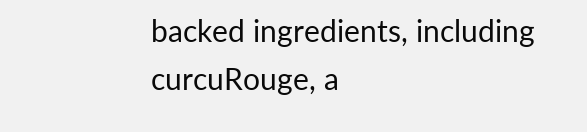backed ingredients, including curcuRouge, a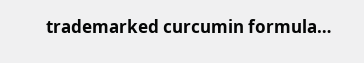trademarked curcumin formula…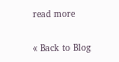read more

« Back to Blog